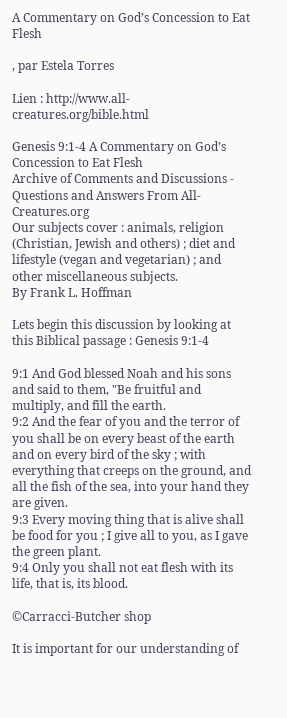A Commentary on God’s Concession to Eat Flesh

, par Estela Torres

Lien : http://www.all-creatures.org/bible.html

Genesis 9:1-4 A Commentary on God’s Concession to Eat Flesh
Archive of Comments and Discussions - Questions and Answers From All-Creatures.org
Our subjects cover : animals, religion (Christian, Jewish and others) ; diet and lifestyle (vegan and vegetarian) ; and other miscellaneous subjects.
By Frank L. Hoffman

Lets begin this discussion by looking at this Biblical passage : Genesis 9:1-4

9:1 And God blessed Noah and his sons and said to them, "Be fruitful and multiply, and fill the earth.
9:2 And the fear of you and the terror of you shall be on every beast of the earth and on every bird of the sky ; with everything that creeps on the ground, and all the fish of the sea, into your hand they are given.
9:3 Every moving thing that is alive shall be food for you ; I give all to you, as I gave the green plant.
9:4 Only you shall not eat flesh with its life, that is, its blood.

©Carracci-Butcher shop

It is important for our understanding of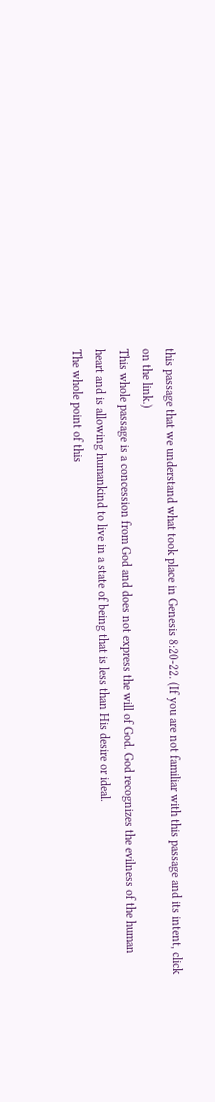this passage that we understand what took place in Genesis 8:20-22. (If you are not familiar with this passage and its intent, click on the link.)
This whole passage is a concession from God and does not express the will of God. God recognizes the evilness of the human heart and is allowing humankind to live in a state of being that is less than His desire or ideal.
The whole point of this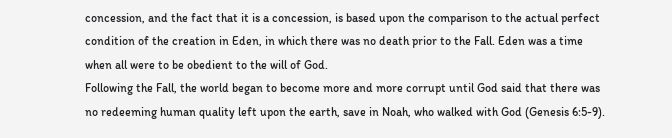concession, and the fact that it is a concession, is based upon the comparison to the actual perfect condition of the creation in Eden, in which there was no death prior to the Fall. Eden was a time when all were to be obedient to the will of God.
Following the Fall, the world began to become more and more corrupt until God said that there was no redeeming human quality left upon the earth, save in Noah, who walked with God (Genesis 6:5-9).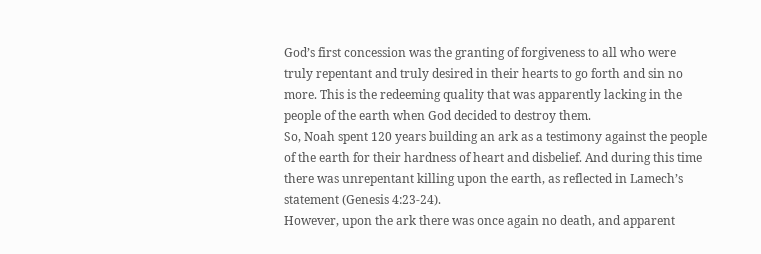God’s first concession was the granting of forgiveness to all who were truly repentant and truly desired in their hearts to go forth and sin no more. This is the redeeming quality that was apparently lacking in the people of the earth when God decided to destroy them.
So, Noah spent 120 years building an ark as a testimony against the people of the earth for their hardness of heart and disbelief. And during this time there was unrepentant killing upon the earth, as reflected in Lamech’s statement (Genesis 4:23-24).
However, upon the ark there was once again no death, and apparent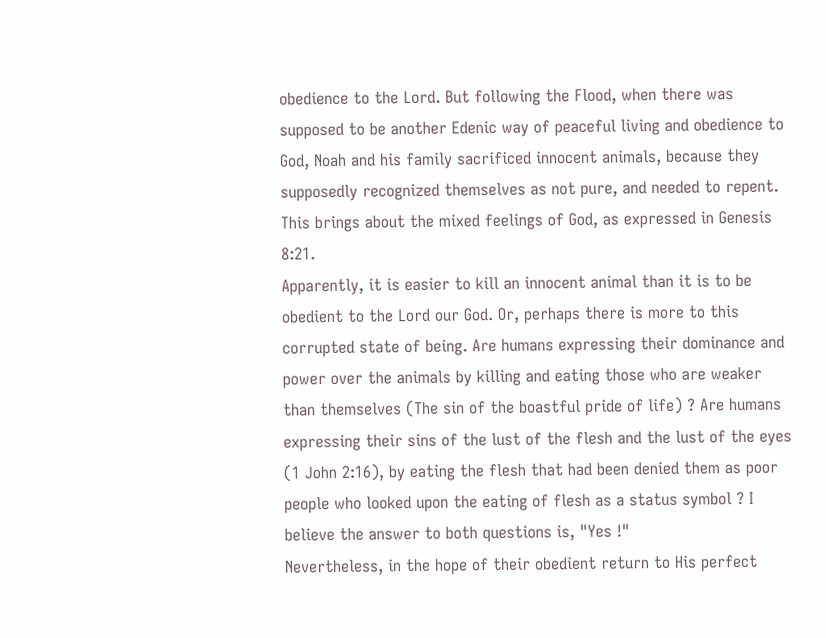obedience to the Lord. But following the Flood, when there was supposed to be another Edenic way of peaceful living and obedience to God, Noah and his family sacrificed innocent animals, because they supposedly recognized themselves as not pure, and needed to repent. This brings about the mixed feelings of God, as expressed in Genesis 8:21.
Apparently, it is easier to kill an innocent animal than it is to be obedient to the Lord our God. Or, perhaps there is more to this corrupted state of being. Are humans expressing their dominance and power over the animals by killing and eating those who are weaker than themselves (The sin of the boastful pride of life) ? Are humans expressing their sins of the lust of the flesh and the lust of the eyes (1 John 2:16), by eating the flesh that had been denied them as poor people who looked upon the eating of flesh as a status symbol ? I believe the answer to both questions is, "Yes !"
Nevertheless, in the hope of their obedient return to His perfect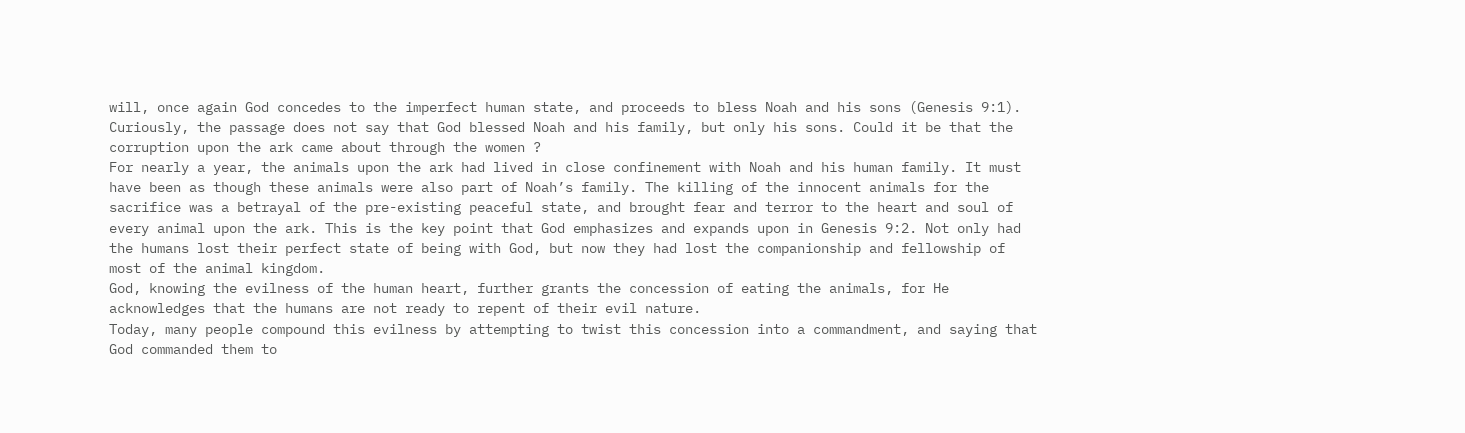will, once again God concedes to the imperfect human state, and proceeds to bless Noah and his sons (Genesis 9:1). Curiously, the passage does not say that God blessed Noah and his family, but only his sons. Could it be that the corruption upon the ark came about through the women ?
For nearly a year, the animals upon the ark had lived in close confinement with Noah and his human family. It must have been as though these animals were also part of Noah’s family. The killing of the innocent animals for the sacrifice was a betrayal of the pre-existing peaceful state, and brought fear and terror to the heart and soul of every animal upon the ark. This is the key point that God emphasizes and expands upon in Genesis 9:2. Not only had the humans lost their perfect state of being with God, but now they had lost the companionship and fellowship of most of the animal kingdom.
God, knowing the evilness of the human heart, further grants the concession of eating the animals, for He acknowledges that the humans are not ready to repent of their evil nature.
Today, many people compound this evilness by attempting to twist this concession into a commandment, and saying that God commanded them to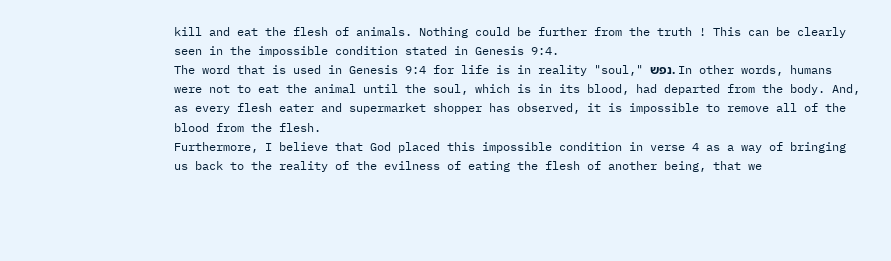kill and eat the flesh of animals. Nothing could be further from the truth ! This can be clearly seen in the impossible condition stated in Genesis 9:4.
The word that is used in Genesis 9:4 for life is in reality "soul," נפש. In other words, humans were not to eat the animal until the soul, which is in its blood, had departed from the body. And, as every flesh eater and supermarket shopper has observed, it is impossible to remove all of the blood from the flesh.
Furthermore, I believe that God placed this impossible condition in verse 4 as a way of bringing us back to the reality of the evilness of eating the flesh of another being, that we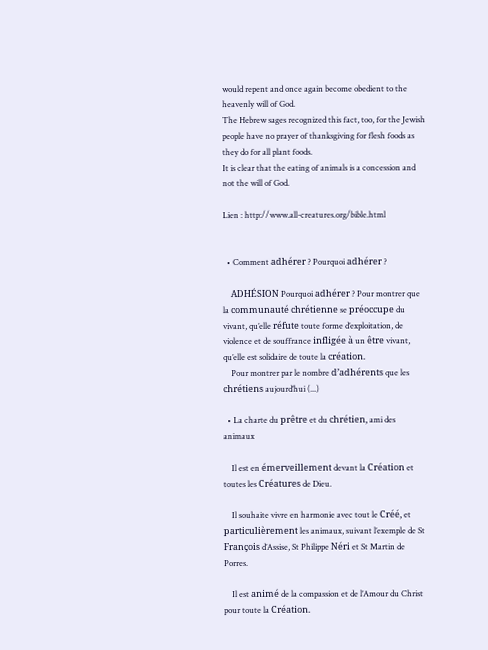would repent and once again become obedient to the heavenly will of God.
The Hebrew sages recognized this fact, too, for the Jewish people have no prayer of thanksgiving for flesh foods as they do for all plant foods.
It is clear that the eating of animals is a concession and not the will of God.

Lien : http://www.all-creatures.org/bible.html


  • Comment adhérer ? Pourquoi adhérer ?

    ADHÉSION Pourquoi adhérer ? Pour montrer que la communauté chrétienne se préoccupe du vivant, qu’elle réfute toute forme d’exploitation, de violence et de souffrance infligée à un être vivant, qu’elle est solidaire de toute la création.
    Pour montrer par le nombre d’adhérents que les chrétiens aujourd’hui (...)

  • La charte du prêtre et du chrétien, ami des animaux

    Il est en émerveillement devant la Création et toutes les Créatures de Dieu.

    Il souhaite vivre en harmonie avec tout le Créé, et particulièrement les animaux, suivant l’exemple de St François d’Assise, St Philippe Néri et St Martin de Porres.

    Il est animé de la compassion et de l’Amour du Christ pour toute la Création.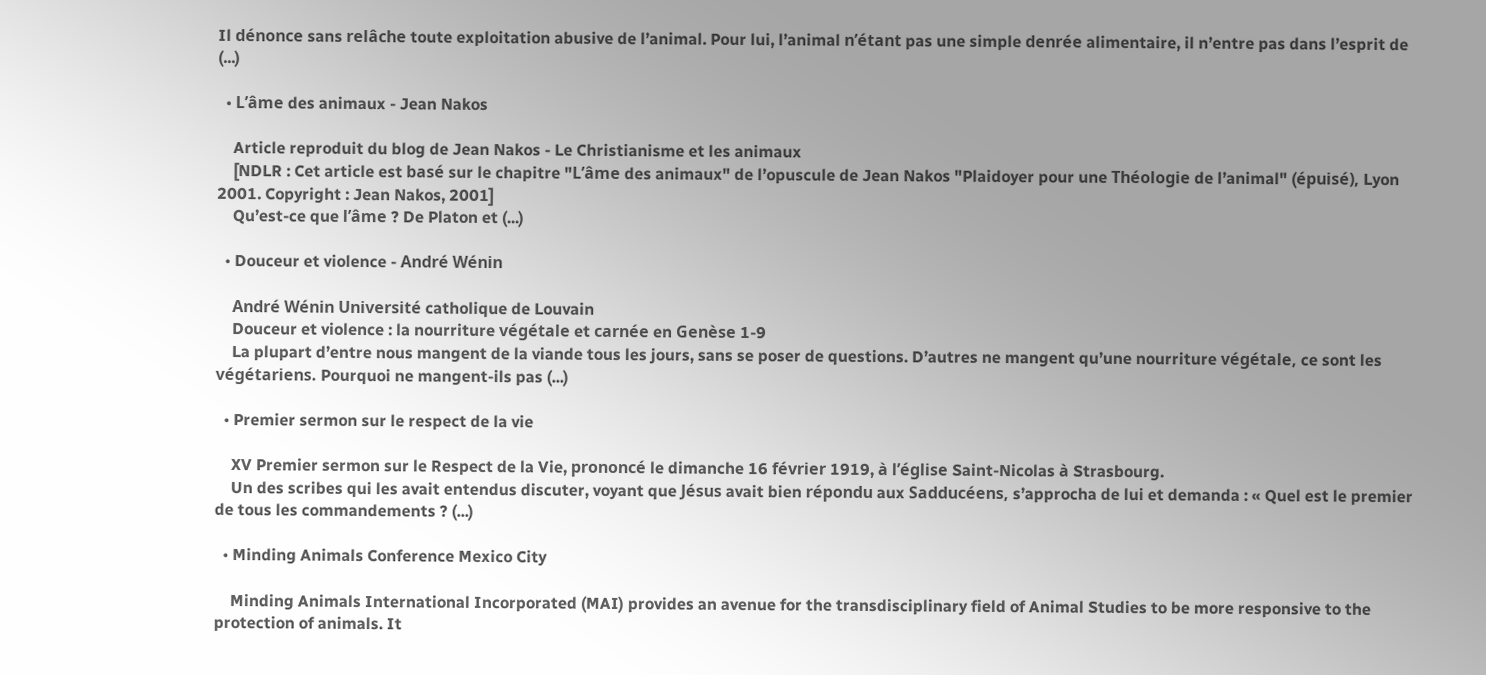Il dénonce sans relâche toute exploitation abusive de l’animal. Pour lui, l’animal n’étant pas une simple denrée alimentaire, il n’entre pas dans l’esprit de (...)

  • L’âme des animaux - Jean Nakos

    Article reproduit du blog de Jean Nakos - Le Christianisme et les animaux
    [NDLR : Cet article est basé sur le chapitre "L’âme des animaux" de l’opuscule de Jean Nakos "Plaidoyer pour une Théologie de l’animal" (épuisé), Lyon 2001. Copyright : Jean Nakos, 2001]
    Qu’est-ce que l’âme ? De Platon et (...)

  • Douceur et violence - André Wénin

    André Wénin Université catholique de Louvain
    Douceur et violence : la nourriture végétale et carnée en Genèse 1-9
    La plupart d’entre nous mangent de la viande tous les jours, sans se poser de questions. D’autres ne mangent qu’une nourriture végétale, ce sont les végétariens. Pourquoi ne mangent-ils pas (...)

  • Premier sermon sur le respect de la vie

    XV Premier sermon sur le Respect de la Vie, prononcé le dimanche 16 février 1919, à l’église Saint-Nicolas à Strasbourg.
    Un des scribes qui les avait entendus discuter, voyant que Jésus avait bien répondu aux Sadducéens, s’approcha de lui et demanda : « Quel est le premier de tous les commandements ? (...)

  • Minding Animals Conference Mexico City

    Minding Animals International Incorporated (MAI) provides an avenue for the transdisciplinary field of Animal Studies to be more responsive to the protection of animals. It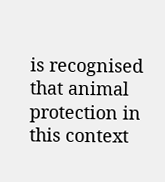is recognised that animal protection in this context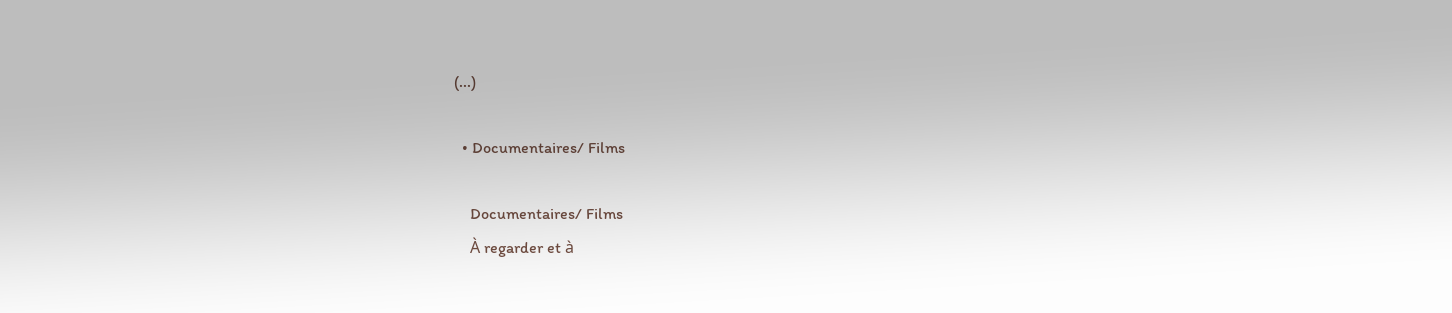(...)

  • Documentaires/ Films

    Documentaires/ Films
    À regarder et à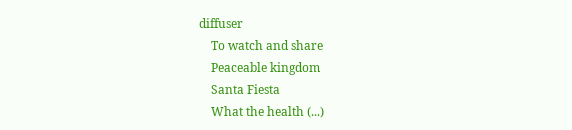diffuser
    To watch and share
    Peaceable kingdom
    Santa Fiesta
    What the health (...)